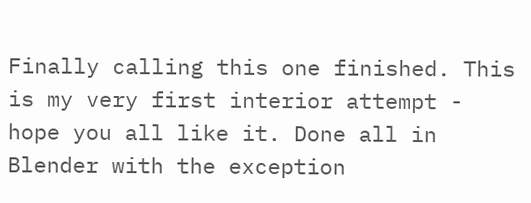Finally calling this one finished. This is my very first interior attempt - hope you all like it. Done all in Blender with the exception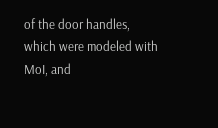of the door handles, which were modeled with MoI, and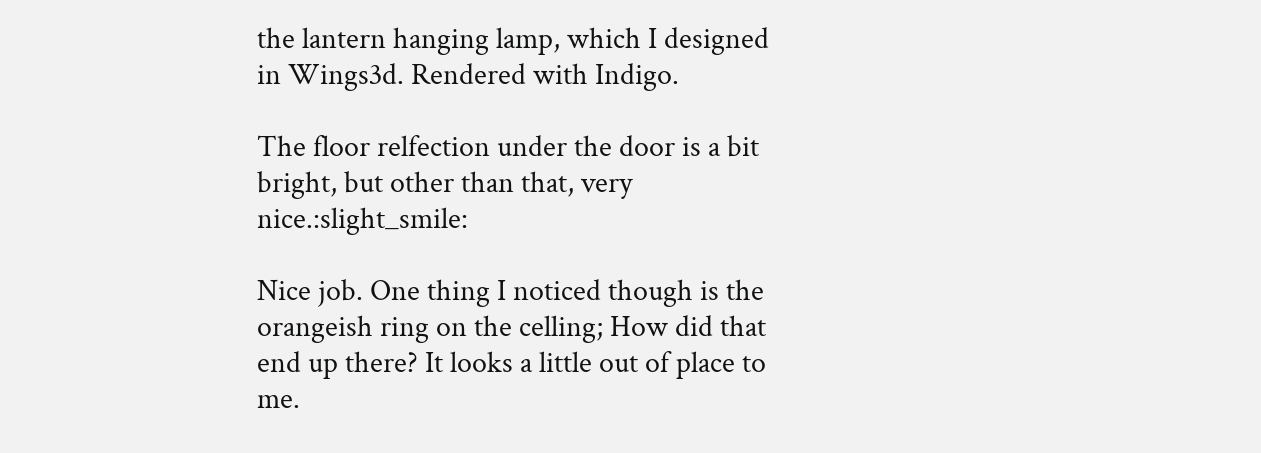the lantern hanging lamp, which I designed in Wings3d. Rendered with Indigo.

The floor relfection under the door is a bit bright, but other than that, very nice.:slight_smile:

Nice job. One thing I noticed though is the orangeish ring on the celling; How did that end up there? It looks a little out of place to me.